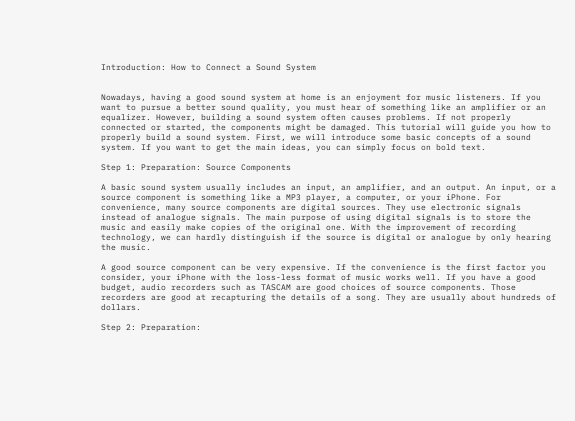Introduction: How to Connect a Sound System


Nowadays, having a good sound system at home is an enjoyment for music listeners. If you want to pursue a better sound quality, you must hear of something like an amplifier or an equalizer. However, building a sound system often causes problems. If not properly connected or started, the components might be damaged. This tutorial will guide you how to properly build a sound system. First, we will introduce some basic concepts of a sound system. If you want to get the main ideas, you can simply focus on bold text.

Step 1: Preparation: Source Components

A basic sound system usually includes an input, an amplifier, and an output. An input, or a source component is something like a MP3 player, a computer, or your iPhone. For convenience, many source components are digital sources. They use electronic signals instead of analogue signals. The main purpose of using digital signals is to store the music and easily make copies of the original one. With the improvement of recording technology, we can hardly distinguish if the source is digital or analogue by only hearing the music.

A good source component can be very expensive. If the convenience is the first factor you consider, your iPhone with the loss-less format of music works well. If you have a good budget, audio recorders such as TASCAM are good choices of source components. Those recorders are good at recapturing the details of a song. They are usually about hundreds of dollars.

Step 2: Preparation: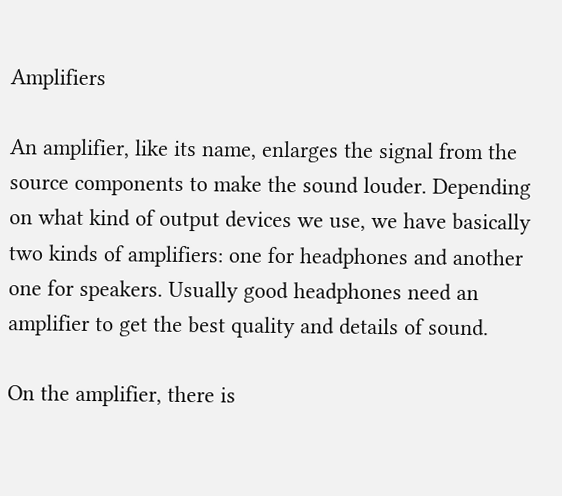Amplifiers

An amplifier, like its name, enlarges the signal from the source components to make the sound louder. Depending on what kind of output devices we use, we have basically two kinds of amplifiers: one for headphones and another one for speakers. Usually good headphones need an amplifier to get the best quality and details of sound.

On the amplifier, there is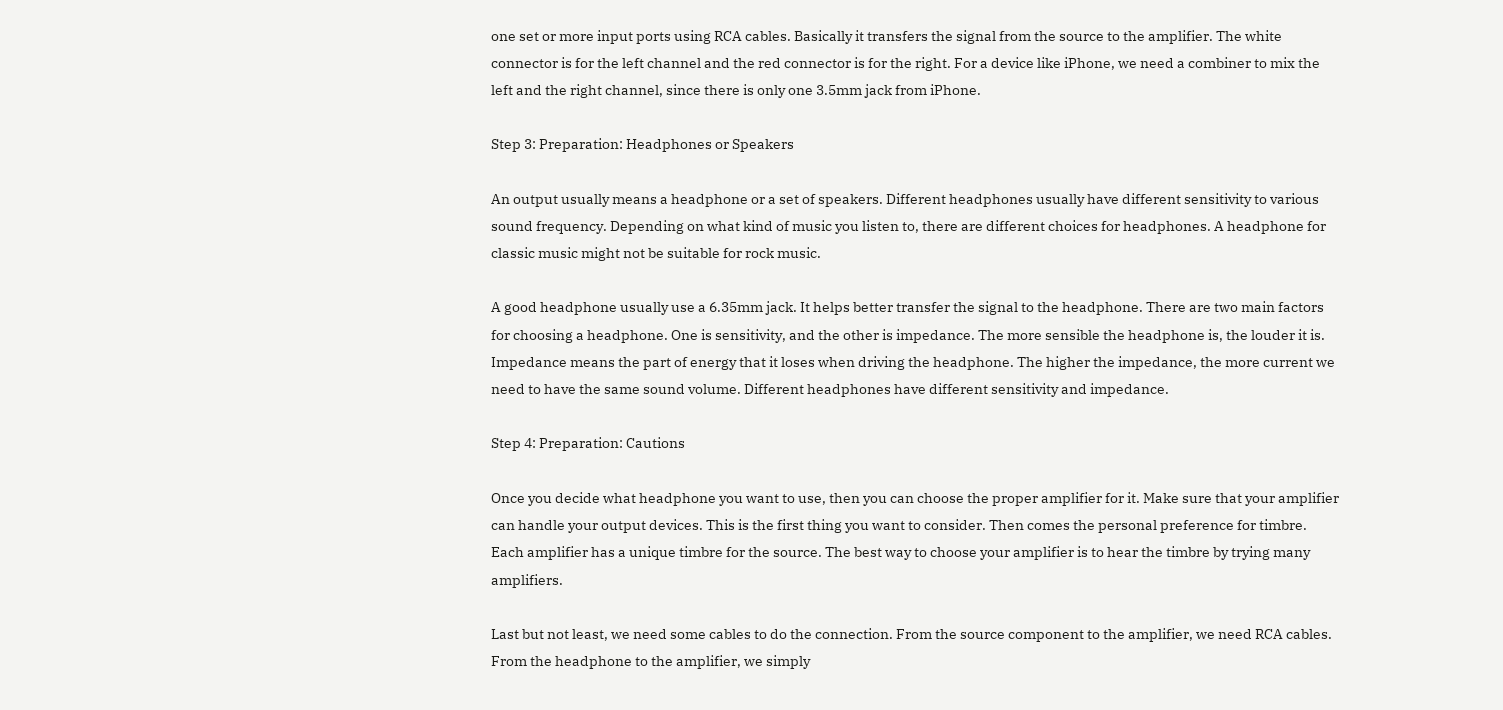one set or more input ports using RCA cables. Basically it transfers the signal from the source to the amplifier. The white connector is for the left channel and the red connector is for the right. For a device like iPhone, we need a combiner to mix the left and the right channel, since there is only one 3.5mm jack from iPhone.

Step 3: Preparation: Headphones or Speakers

An output usually means a headphone or a set of speakers. Different headphones usually have different sensitivity to various sound frequency. Depending on what kind of music you listen to, there are different choices for headphones. A headphone for classic music might not be suitable for rock music.

A good headphone usually use a 6.35mm jack. It helps better transfer the signal to the headphone. There are two main factors for choosing a headphone. One is sensitivity, and the other is impedance. The more sensible the headphone is, the louder it is. Impedance means the part of energy that it loses when driving the headphone. The higher the impedance, the more current we need to have the same sound volume. Different headphones have different sensitivity and impedance.

Step 4: Preparation: Cautions

Once you decide what headphone you want to use, then you can choose the proper amplifier for it. Make sure that your amplifier can handle your output devices. This is the first thing you want to consider. Then comes the personal preference for timbre. Each amplifier has a unique timbre for the source. The best way to choose your amplifier is to hear the timbre by trying many amplifiers.

Last but not least, we need some cables to do the connection. From the source component to the amplifier, we need RCA cables. From the headphone to the amplifier, we simply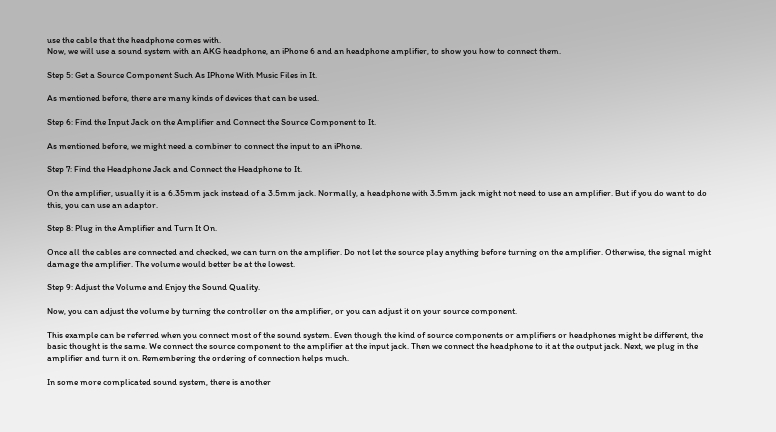use the cable that the headphone comes with.
Now, we will use a sound system with an AKG headphone, an iPhone 6 and an headphone amplifier, to show you how to connect them.

Step 5: Get a Source Component Such As IPhone With Music Files in It.

As mentioned before, there are many kinds of devices that can be used.

Step 6: Find the Input Jack on the Amplifier and Connect the Source Component to It.

As mentioned before, we might need a combiner to connect the input to an iPhone.

Step 7: Find the Headphone Jack and Connect the Headphone to It.

On the amplifier, usually it is a 6.35mm jack instead of a 3.5mm jack. Normally, a headphone with 3.5mm jack might not need to use an amplifier. But if you do want to do this, you can use an adaptor.

Step 8: Plug in the Amplifier and Turn It On.

Once all the cables are connected and checked, we can turn on the amplifier. Do not let the source play anything before turning on the amplifier. Otherwise, the signal might damage the amplifier. The volume would better be at the lowest.

Step 9: Adjust the Volume and Enjoy the Sound Quality.

Now, you can adjust the volume by turning the controller on the amplifier, or you can adjust it on your source component.

This example can be referred when you connect most of the sound system. Even though the kind of source components or amplifiers or headphones might be different, the basic thought is the same. We connect the source component to the amplifier at the input jack. Then we connect the headphone to it at the output jack. Next, we plug in the amplifier and turn it on. Remembering the ordering of connection helps much.

In some more complicated sound system, there is another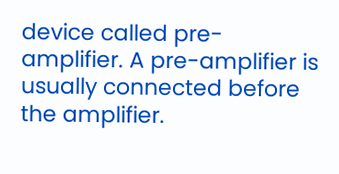device called pre-amplifier. A pre-amplifier is usually connected before the amplifier.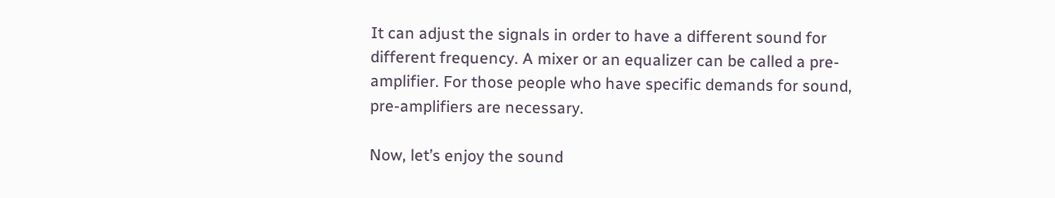It can adjust the signals in order to have a different sound for different frequency. A mixer or an equalizer can be called a pre-amplifier. For those people who have specific demands for sound, pre-amplifiers are necessary.

Now, let’s enjoy the sound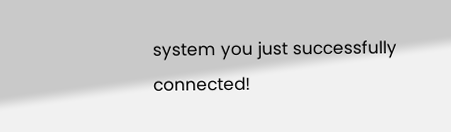system you just successfully connected!